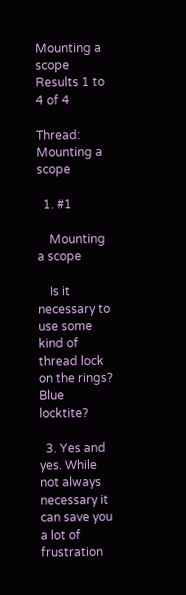Mounting a scope
Results 1 to 4 of 4

Thread: Mounting a scope

  1. #1

    Mounting a scope

    Is it necessary to use some kind of thread lock on the rings? Blue locktite?

  3. Yes and yes. While not always necessary it can save you a lot of frustration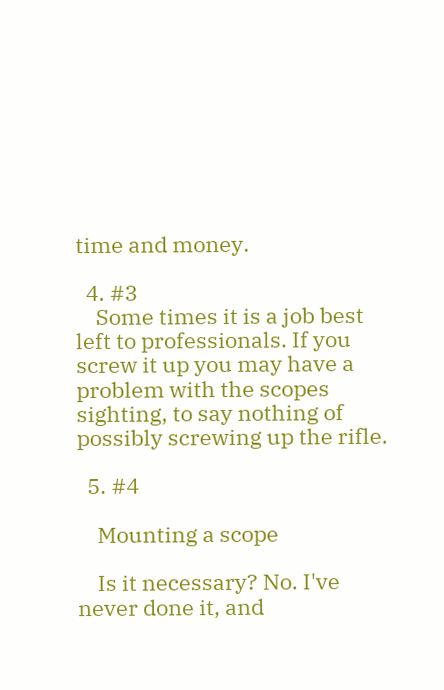time and money.

  4. #3
    Some times it is a job best left to professionals. If you screw it up you may have a problem with the scopes sighting, to say nothing of possibly screwing up the rifle.

  5. #4

    Mounting a scope

    Is it necessary? No. I've never done it, and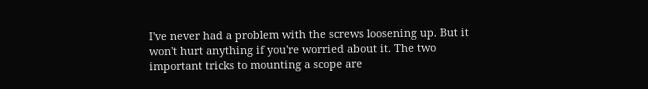I've never had a problem with the screws loosening up. But it won't hurt anything if you're worried about it. The two important tricks to mounting a scope are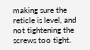making sure the reticle is level, and not tightening the screws too tight.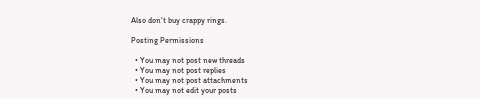Also don't buy crappy rings.

Posting Permissions

  • You may not post new threads
  • You may not post replies
  • You may not post attachments
  • You may not edit your posts